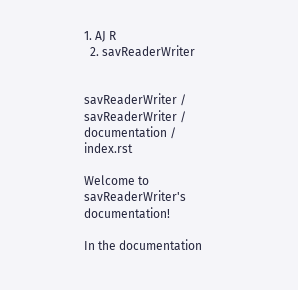1. AJ R
  2. savReaderWriter


savReaderWriter / savReaderWriter / documentation / index.rst

Welcome to savReaderWriter's documentation!

In the documentation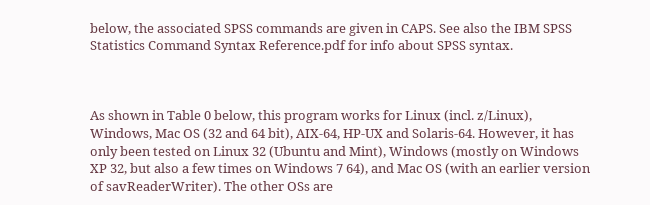below, the associated SPSS commands are given in CAPS. See also the IBM SPSS Statistics Command Syntax Reference.pdf for info about SPSS syntax.



As shown in Table 0 below, this program works for Linux (incl. z/Linux), Windows, Mac OS (32 and 64 bit), AIX-64, HP-UX and Solaris-64. However, it has only been tested on Linux 32 (Ubuntu and Mint), Windows (mostly on Windows XP 32, but also a few times on Windows 7 64), and Mac OS (with an earlier version of savReaderWriter). The other OSs are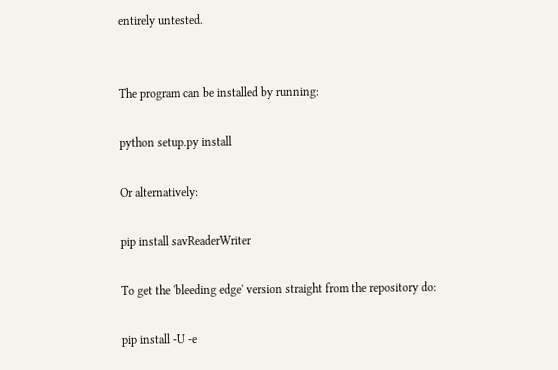entirely untested.


The program can be installed by running:

python setup.py install

Or alternatively:

pip install savReaderWriter

To get the 'bleeding edge' version straight from the repository do:

pip install -U -e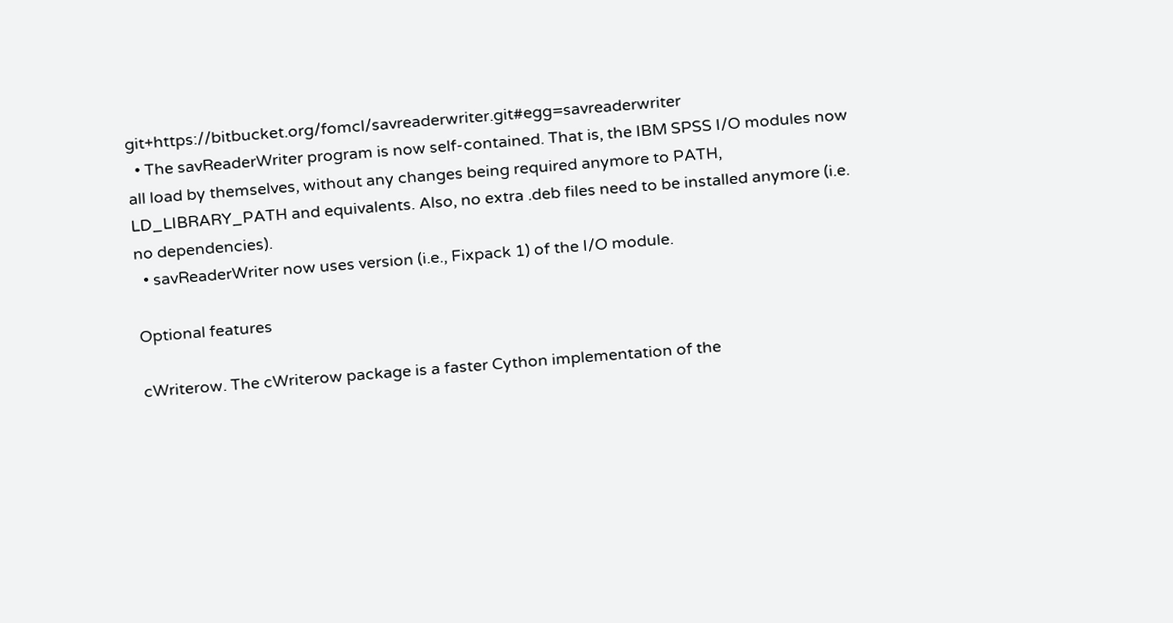git+https://bitbucket.org/fomcl/savreaderwriter.git#egg=savreaderwriter
  • The savReaderWriter program is now self-contained. That is, the IBM SPSS I/O modules now all load by themselves, without any changes being required anymore to PATH, LD_LIBRARY_PATH and equivalents. Also, no extra .deb files need to be installed anymore (i.e. no dependencies).
  • savReaderWriter now uses version (i.e., Fixpack 1) of the I/O module.

Optional features

cWriterow. The cWriterow package is a faster Cython implementation of the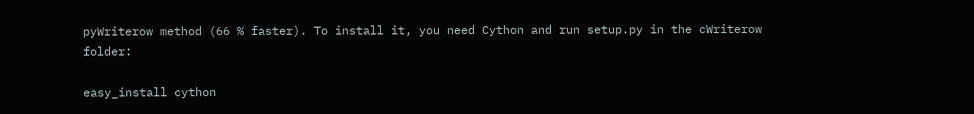pyWriterow method (66 % faster). To install it, you need Cython and run setup.py in the cWriterow folder:

easy_install cython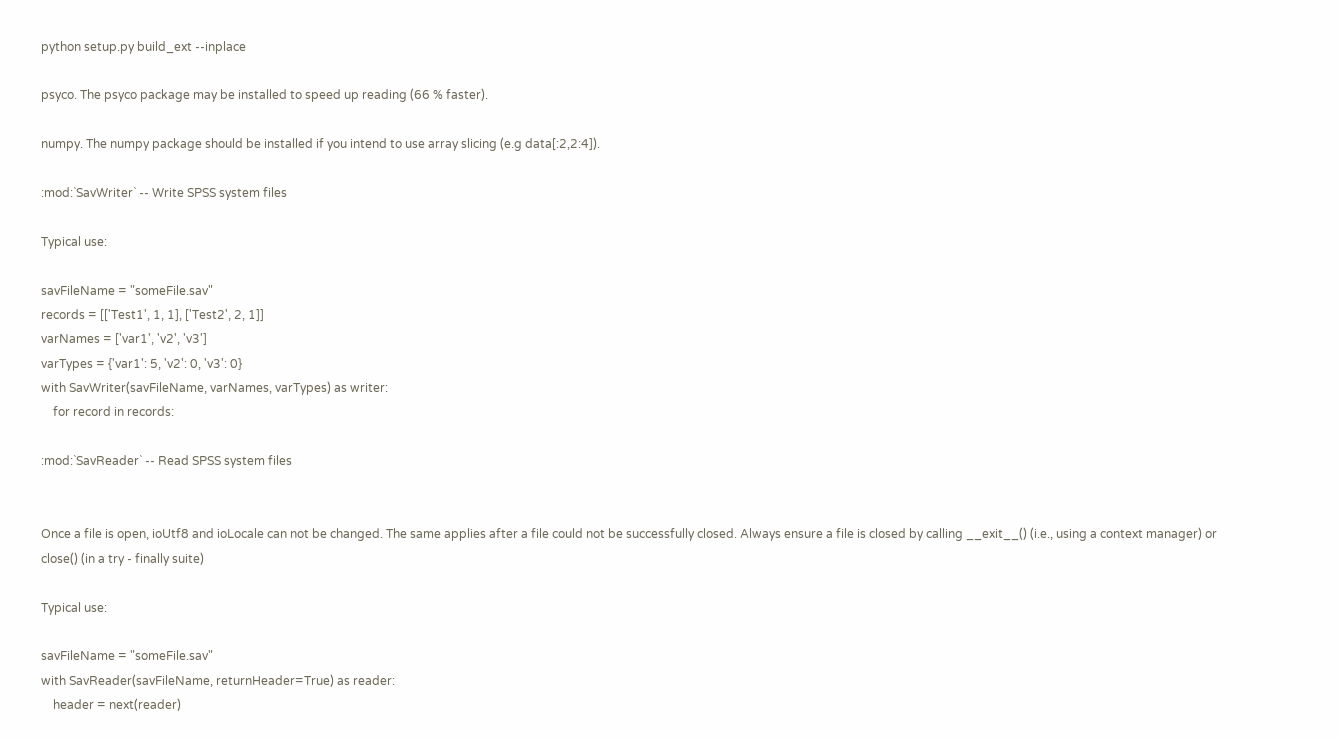python setup.py build_ext --inplace

psyco. The psyco package may be installed to speed up reading (66 % faster).

numpy. The numpy package should be installed if you intend to use array slicing (e.g data[:2,2:4]).

:mod:`SavWriter` -- Write SPSS system files

Typical use:

savFileName = "someFile.sav"
records = [['Test1', 1, 1], ['Test2', 2, 1]]
varNames = ['var1', 'v2', 'v3']
varTypes = {'var1': 5, 'v2': 0, 'v3': 0}
with SavWriter(savFileName, varNames, varTypes) as writer:
    for record in records:

:mod:`SavReader` -- Read SPSS system files


Once a file is open, ioUtf8 and ioLocale can not be changed. The same applies after a file could not be successfully closed. Always ensure a file is closed by calling __exit__() (i.e., using a context manager) or close() (in a try - finally suite)

Typical use:

savFileName = "someFile.sav"
with SavReader(savFileName, returnHeader=True) as reader:
    header = next(reader)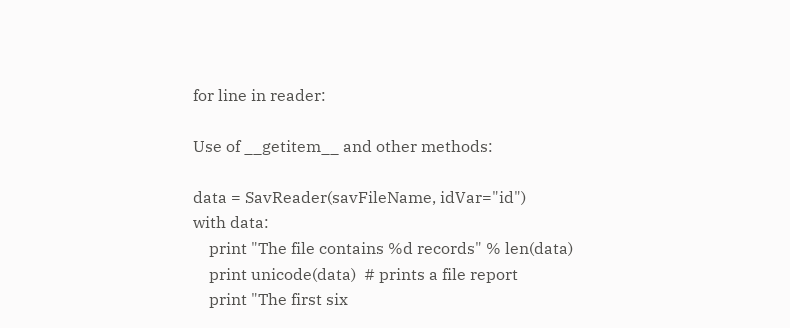for line in reader:

Use of __getitem__ and other methods:

data = SavReader(savFileName, idVar="id")
with data:
    print "The file contains %d records" % len(data)
    print unicode(data)  # prints a file report
    print "The first six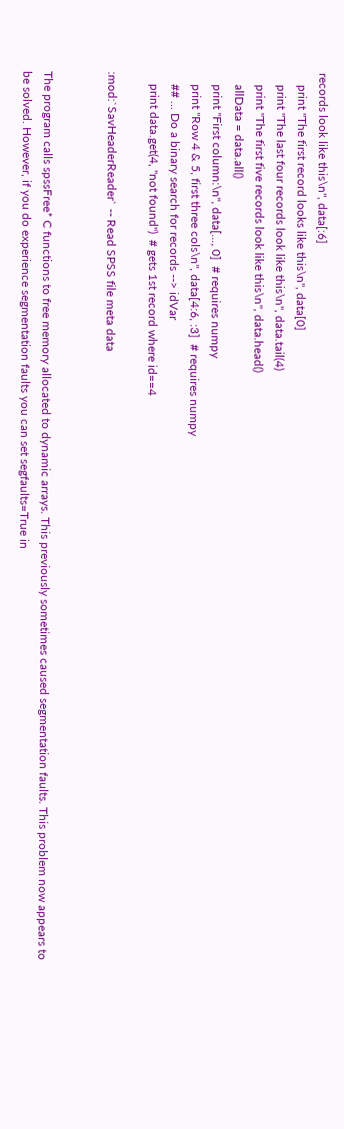records look like this\n", data[:6]
    print "The first record looks like this\n", data[0]
    print "The last four records look like this\n", data.tail(4)
    print "The first five records look like this\n", data.head()
    allData = data.all()
    print "First column:\n", data[..., 0]  # requires numpy
    print "Row 4 & 5, first three cols\n", data[4:6, :3]  # requires numpy
    ## ... Do a binary search for records --> idVar
    print data.get(4, "not found")  # gets 1st record where id==4

:mod:`SavHeaderReader` -- Read SPSS file meta data


The program calls spssFree* C functions to free memory allocated to dynamic arrays. This previously sometimes caused segmentation faults. This problem now appears to be solved. However, if you do experience segmentation faults you can set segfaults=True in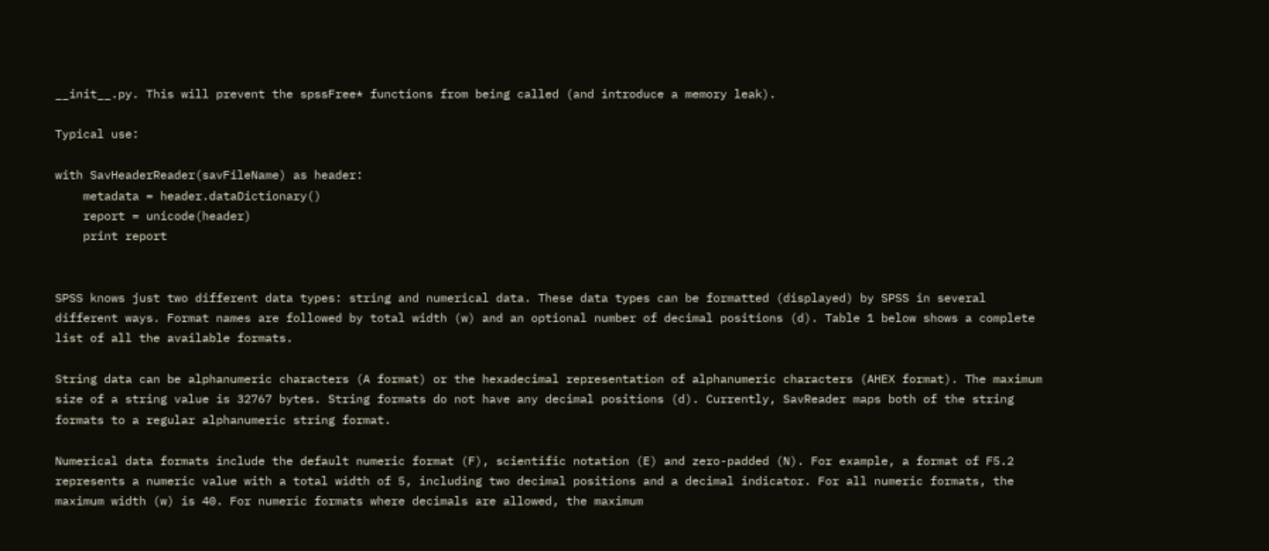__init__.py. This will prevent the spssFree* functions from being called (and introduce a memory leak).

Typical use:

with SavHeaderReader(savFileName) as header:
    metadata = header.dataDictionary()
    report = unicode(header)
    print report


SPSS knows just two different data types: string and numerical data. These data types can be formatted (displayed) by SPSS in several different ways. Format names are followed by total width (w) and an optional number of decimal positions (d). Table 1 below shows a complete list of all the available formats.

String data can be alphanumeric characters (A format) or the hexadecimal representation of alphanumeric characters (AHEX format). The maximum size of a string value is 32767 bytes. String formats do not have any decimal positions (d). Currently, SavReader maps both of the string formats to a regular alphanumeric string format.

Numerical data formats include the default numeric format (F), scientific notation (E) and zero-padded (N). For example, a format of F5.2 represents a numeric value with a total width of 5, including two decimal positions and a decimal indicator. For all numeric formats, the maximum width (w) is 40. For numeric formats where decimals are allowed, the maximum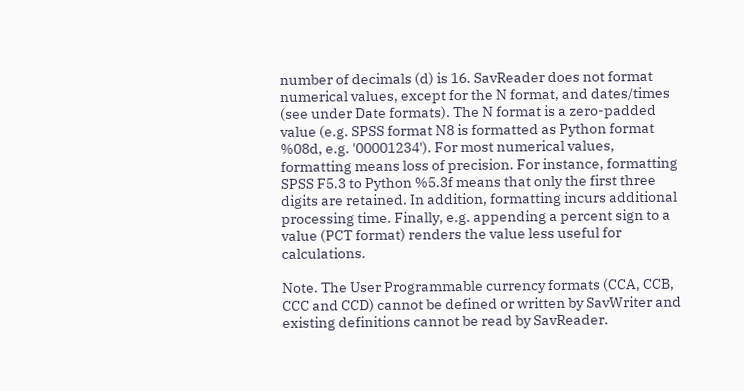number of decimals (d) is 16. SavReader does not format numerical values, except for the N format, and dates/times (see under Date formats). The N format is a zero-padded value (e.g. SPSS format N8 is formatted as Python format %08d, e.g. '00001234'). For most numerical values, formatting means loss of precision. For instance, formatting SPSS F5.3 to Python %5.3f means that only the first three digits are retained. In addition, formatting incurs additional processing time. Finally, e.g. appending a percent sign to a value (PCT format) renders the value less useful for calculations.

Note. The User Programmable currency formats (CCA, CCB, CCC and CCD) cannot be defined or written by SavWriter and existing definitions cannot be read by SavReader.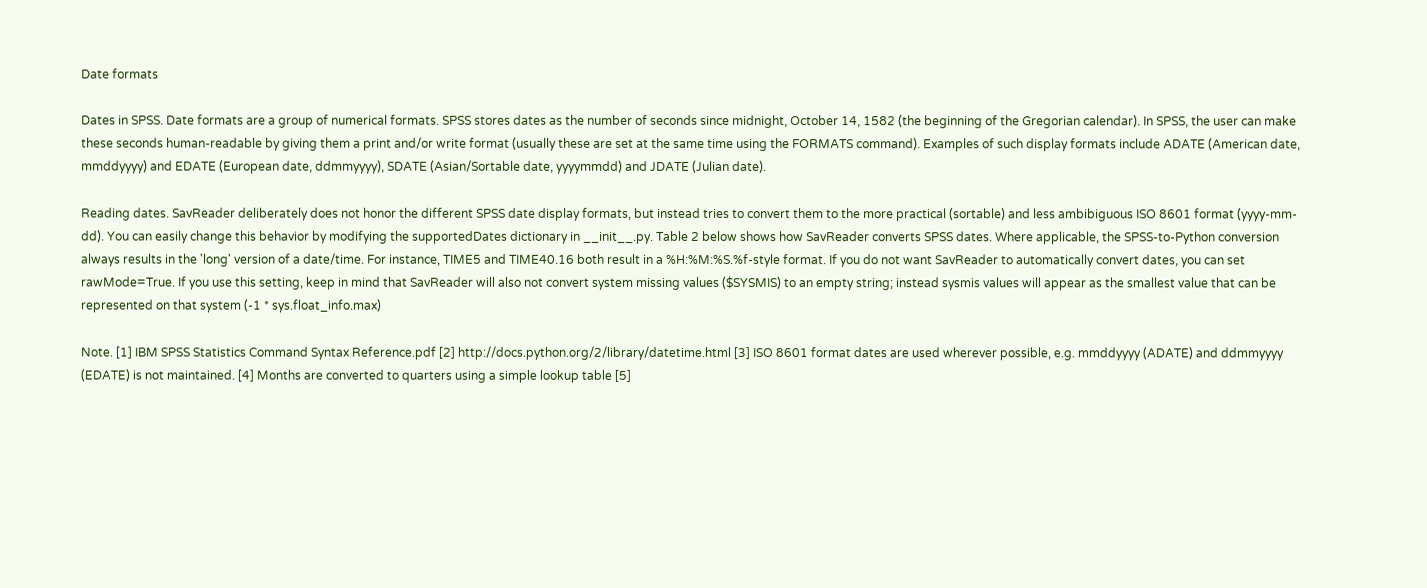Date formats

Dates in SPSS. Date formats are a group of numerical formats. SPSS stores dates as the number of seconds since midnight, October 14, 1582 (the beginning of the Gregorian calendar). In SPSS, the user can make these seconds human-readable by giving them a print and/or write format (usually these are set at the same time using the FORMATS command). Examples of such display formats include ADATE (American date, mmddyyyy) and EDATE (European date, ddmmyyyy), SDATE (Asian/Sortable date, yyyymmdd) and JDATE (Julian date).

Reading dates. SavReader deliberately does not honor the different SPSS date display formats, but instead tries to convert them to the more practical (sortable) and less ambibiguous ISO 8601 format (yyyy-mm-dd). You can easily change this behavior by modifying the supportedDates dictionary in __init__.py. Table 2 below shows how SavReader converts SPSS dates. Where applicable, the SPSS-to-Python conversion always results in the 'long' version of a date/time. For instance, TIME5 and TIME40.16 both result in a %H:%M:%S.%f-style format. If you do not want SavReader to automatically convert dates, you can set rawMode=True. If you use this setting, keep in mind that SavReader will also not convert system missing values ($SYSMIS) to an empty string; instead sysmis values will appear as the smallest value that can be represented on that system (-1 * sys.float_info.max)

Note. [1] IBM SPSS Statistics Command Syntax Reference.pdf [2] http://docs.python.org/2/library/datetime.html [3] ISO 8601 format dates are used wherever possible, e.g. mmddyyyy (ADATE) and ddmmyyyy (EDATE) is not maintained. [4] Months are converted to quarters using a simple lookup table [5]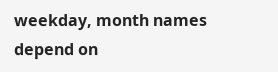weekday, month names depend on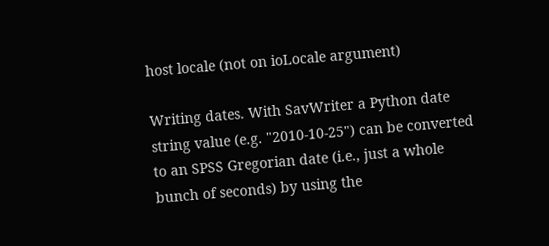host locale (not on ioLocale argument)

Writing dates. With SavWriter a Python date string value (e.g. "2010-10-25") can be converted to an SPSS Gregorian date (i.e., just a whole bunch of seconds) by using the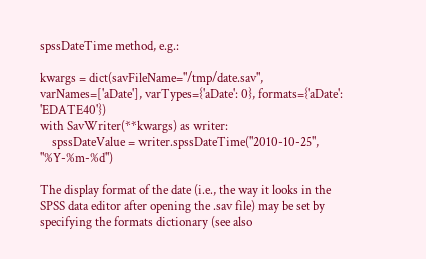spssDateTime method, e.g.:

kwargs = dict(savFileName="/tmp/date.sav", varNames=['aDate'], varTypes={'aDate': 0}, formats={'aDate': 'EDATE40'})
with SavWriter(**kwargs) as writer:
    spssDateValue = writer.spssDateTime("2010-10-25", "%Y-%m-%d")

The display format of the date (i.e., the way it looks in the SPSS data editor after opening the .sav file) may be set by specifying the formats dictionary (see also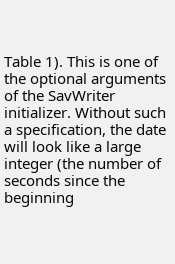Table 1). This is one of the optional arguments of the SavWriter initializer. Without such a specification, the date will look like a large integer (the number of seconds since the beginning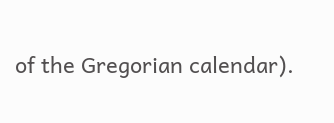of the Gregorian calendar).